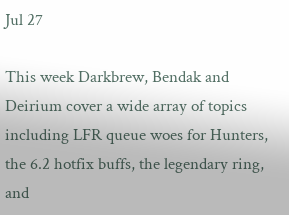Jul 27

This week Darkbrew, Bendak and Deirium cover a wide array of topics including LFR queue woes for Hunters, the 6.2 hotfix buffs, the legendary ring, and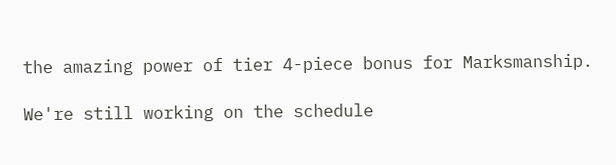the amazing power of tier 4-piece bonus for Marksmanship.

We're still working on the schedule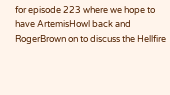for episode 223 where we hope to have ArtemisHowl back and RogerBrown on to discuss the Hellfire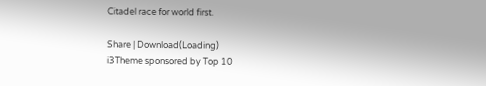Citadel race for world first.

Share | Download(Loading)
i3Theme sponsored by Top 10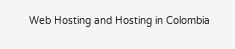Web Hosting and Hosting in Colombia